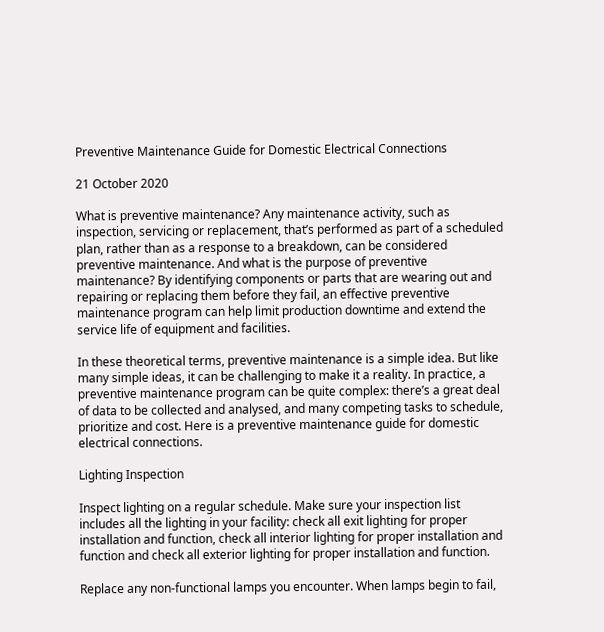Preventive Maintenance Guide for Domestic Electrical Connections

21 October 2020

What is preventive maintenance? Any maintenance activity, such as inspection, servicing or replacement, that’s performed as part of a scheduled plan, rather than as a response to a breakdown, can be considered preventive maintenance. And what is the purpose of preventive maintenance? By identifying components or parts that are wearing out and repairing or replacing them before they fail, an effective preventive maintenance program can help limit production downtime and extend the service life of equipment and facilities.

In these theoretical terms, preventive maintenance is a simple idea. But like many simple ideas, it can be challenging to make it a reality. In practice, a preventive maintenance program can be quite complex: there’s a great deal of data to be collected and analysed, and many competing tasks to schedule, prioritize and cost. Here is a preventive maintenance guide for domestic electrical connections.

Lighting Inspection

Inspect lighting on a regular schedule. Make sure your inspection list includes all the lighting in your facility: check all exit lighting for proper installation and function, check all interior lighting for proper installation and function and check all exterior lighting for proper installation and function.

Replace any non-functional lamps you encounter. When lamps begin to fail,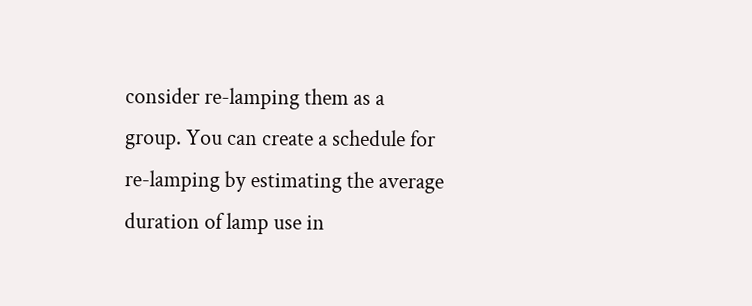consider re-lamping them as a group. You can create a schedule for re-lamping by estimating the average duration of lamp use in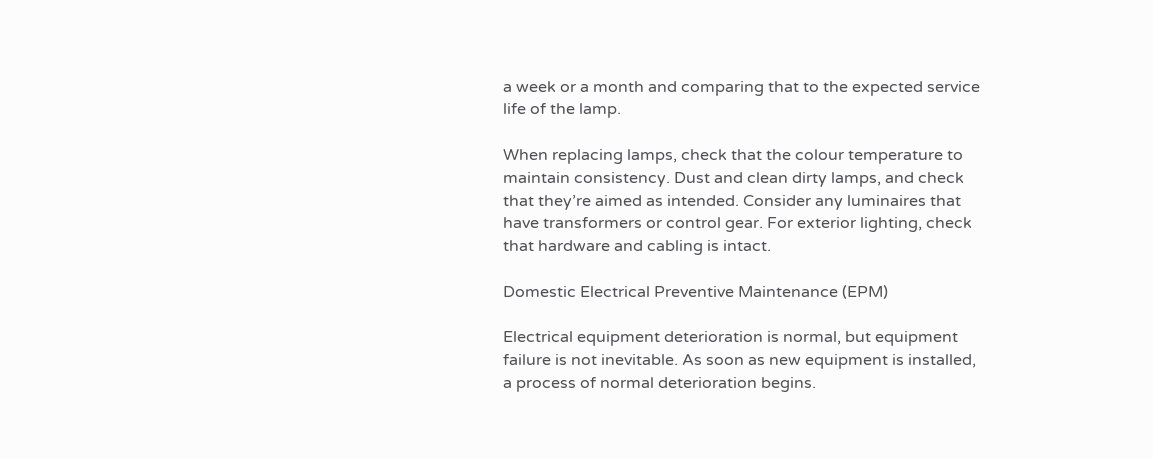a week or a month and comparing that to the expected service life of the lamp.

When replacing lamps, check that the colour temperature to maintain consistency. Dust and clean dirty lamps, and check that they’re aimed as intended. Consider any luminaires that have transformers or control gear. For exterior lighting, check that hardware and cabling is intact.

Domestic Electrical Preventive Maintenance (EPM)

Electrical equipment deterioration is normal, but equipment failure is not inevitable. As soon as new equipment is installed, a process of normal deterioration begins.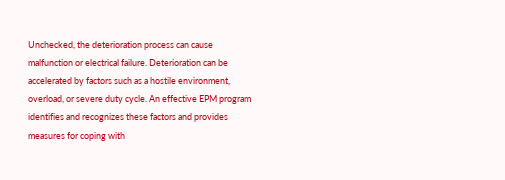Unchecked, the deterioration process can cause malfunction or electrical failure. Deterioration can be accelerated by factors such as a hostile environment, overload, or severe duty cycle. An effective EPM program identifies and recognizes these factors and provides measures for coping with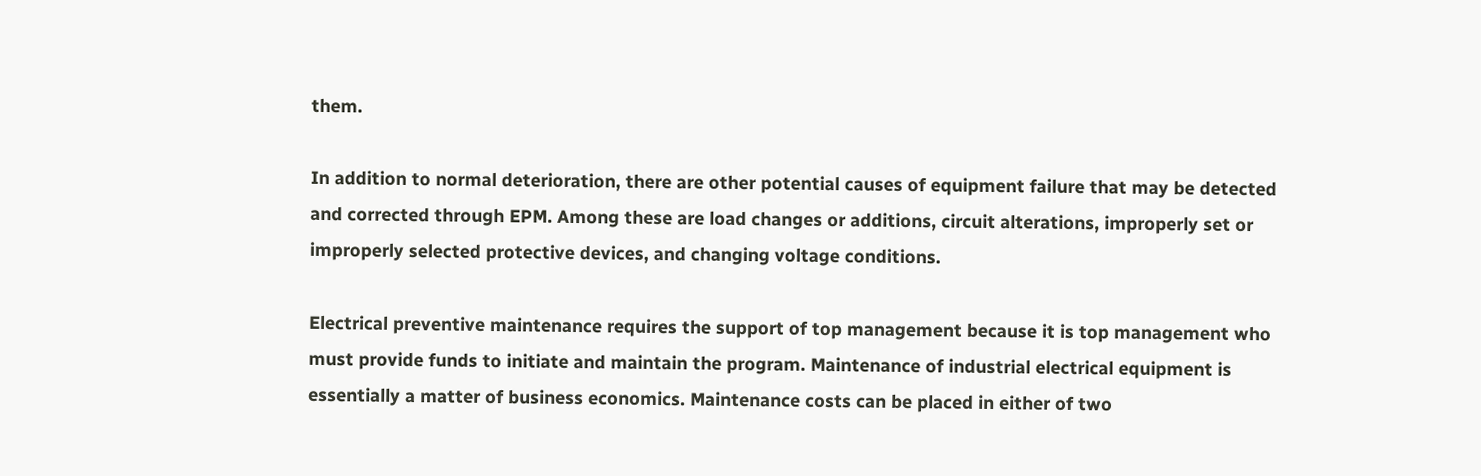them.

In addition to normal deterioration, there are other potential causes of equipment failure that may be detected and corrected through EPM. Among these are load changes or additions, circuit alterations, improperly set or improperly selected protective devices, and changing voltage conditions.

Electrical preventive maintenance requires the support of top management because it is top management who must provide funds to initiate and maintain the program. Maintenance of industrial electrical equipment is essentially a matter of business economics. Maintenance costs can be placed in either of two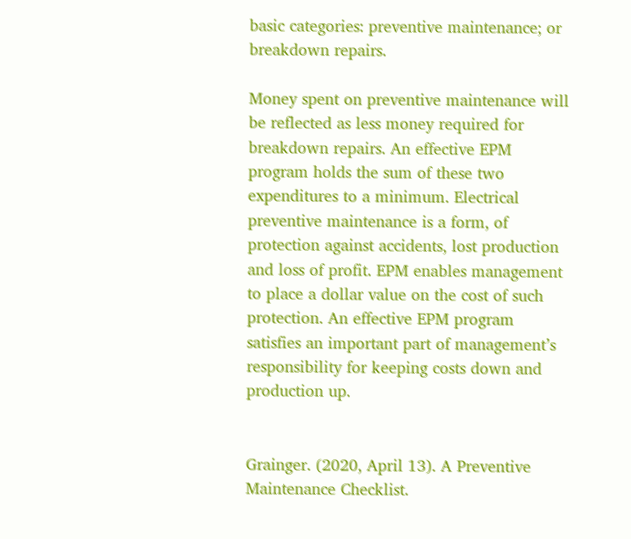basic categories: preventive maintenance; or breakdown repairs.

Money spent on preventive maintenance will be reflected as less money required for breakdown repairs. An effective EPM program holds the sum of these two expenditures to a minimum. Electrical preventive maintenance is a form, of protection against accidents, lost production and loss of profit. EPM enables management to place a dollar value on the cost of such protection. An effective EPM program satisfies an important part of management’s responsibility for keeping costs down and production up.


Grainger. (2020, April 13). A Preventive Maintenance Checklist.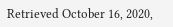Retrieved October 16, 2020,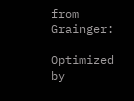from Grainger:

Optimized by